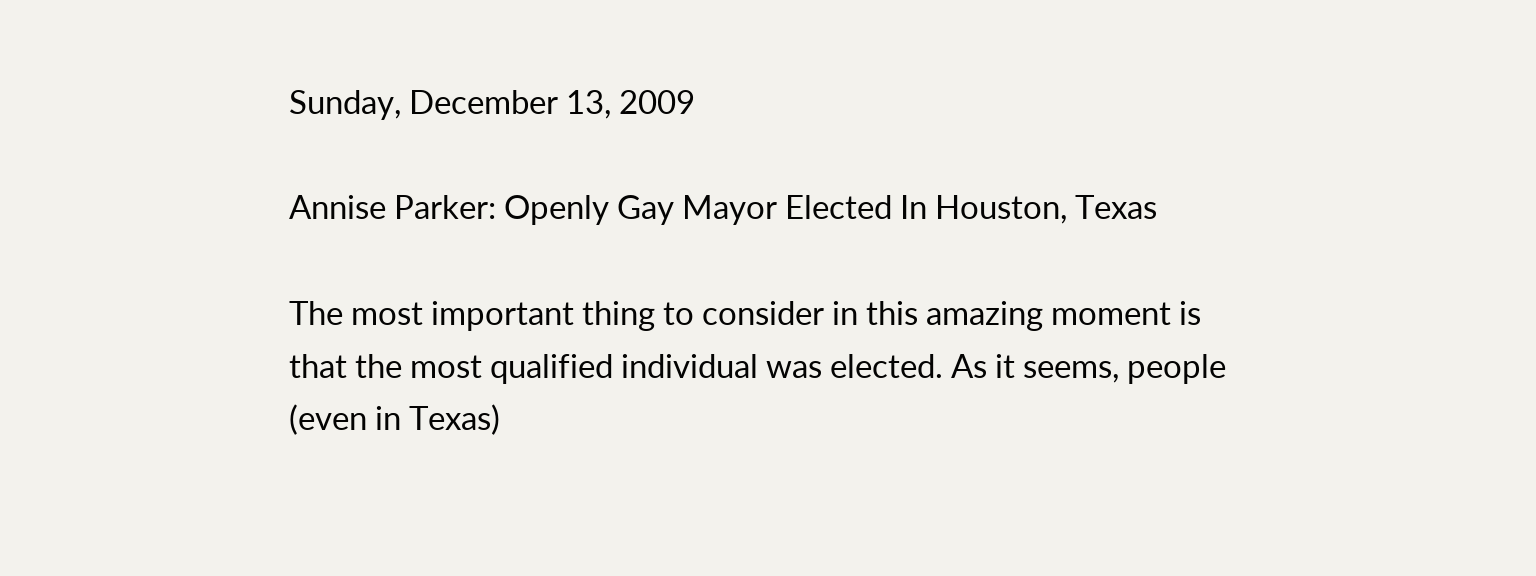Sunday, December 13, 2009

Annise Parker: Openly Gay Mayor Elected In Houston, Texas

The most important thing to consider in this amazing moment is that the most qualified individual was elected. As it seems, people (even in Texas)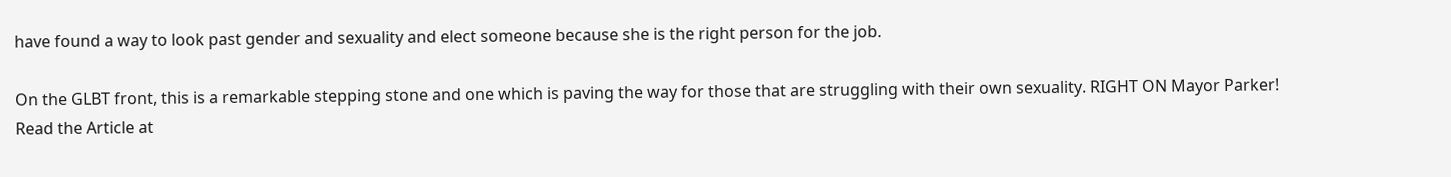have found a way to look past gender and sexuality and elect someone because she is the right person for the job.

On the GLBT front, this is a remarkable stepping stone and one which is paving the way for those that are struggling with their own sexuality. RIGHT ON Mayor Parker!
Read the Article at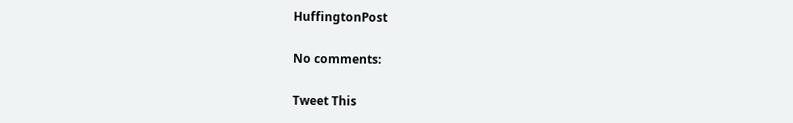HuffingtonPost

No comments:

Tweet This